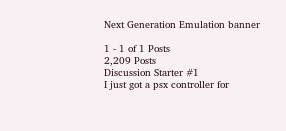Next Generation Emulation banner

1 - 1 of 1 Posts
2,209 Posts
Discussion Starter #1
I just got a psx controller for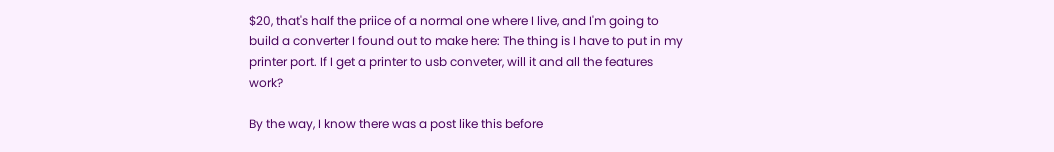$20, that's half the priice of a normal one where I live, and I'm going to build a converter I found out to make here: The thing is I have to put in my printer port. If I get a printer to usb conveter, will it and all the features work?

By the way, I know there was a post like this before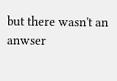but there wasn't an anwser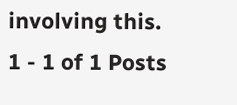involving this.
1 - 1 of 1 Posts